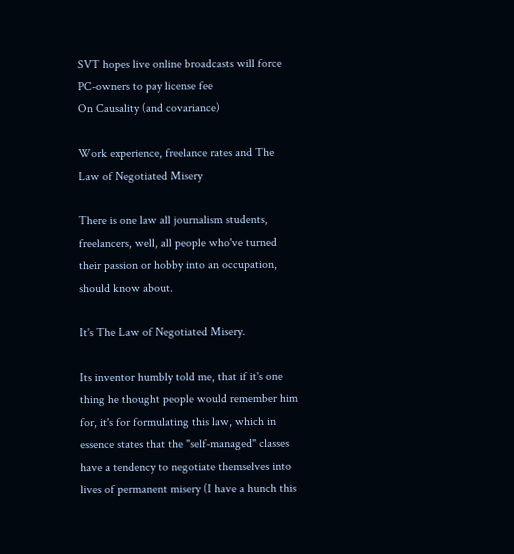SVT hopes live online broadcasts will force PC-owners to pay license fee
On Causality (and covariance)

Work experience, freelance rates and The Law of Negotiated Misery

There is one law all journalism students, freelancers, well, all people who've turned their passion or hobby into an occupation, should know about.

It's The Law of Negotiated Misery.

Its inventor humbly told me, that if it's one thing he thought people would remember him for, it's for formulating this law, which in essence states that the "self-managed" classes have a tendency to negotiate themselves into lives of permanent misery (I have a hunch this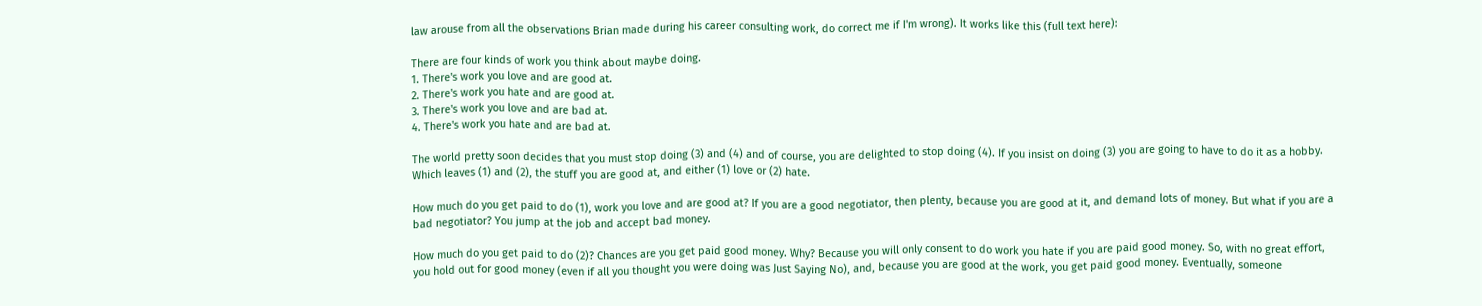law arouse from all the observations Brian made during his career consulting work, do correct me if I'm wrong). It works like this (full text here):

There are four kinds of work you think about maybe doing.
1. There's work you love and are good at.
2. There's work you hate and are good at.
3. There's work you love and are bad at.
4. There's work you hate and are bad at.

The world pretty soon decides that you must stop doing (3) and (4) and of course, you are delighted to stop doing (4). If you insist on doing (3) you are going to have to do it as a hobby. Which leaves (1) and (2), the stuff you are good at, and either (1) love or (2) hate.

How much do you get paid to do (1), work you love and are good at? If you are a good negotiator, then plenty, because you are good at it, and demand lots of money. But what if you are a bad negotiator? You jump at the job and accept bad money.

How much do you get paid to do (2)? Chances are you get paid good money. Why? Because you will only consent to do work you hate if you are paid good money. So, with no great effort, you hold out for good money (even if all you thought you were doing was Just Saying No), and, because you are good at the work, you get paid good money. Eventually, someone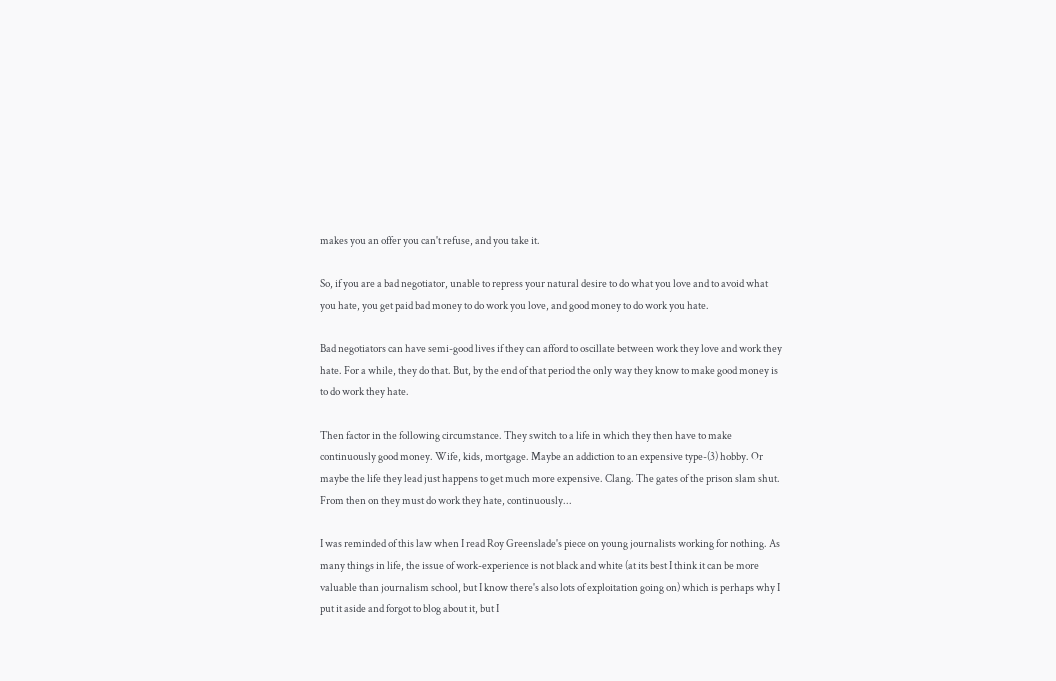makes you an offer you can't refuse, and you take it.

So, if you are a bad negotiator, unable to repress your natural desire to do what you love and to avoid what you hate, you get paid bad money to do work you love, and good money to do work you hate.

Bad negotiators can have semi-good lives if they can afford to oscillate between work they love and work they hate. For a while, they do that. But, by the end of that period the only way they know to make good money is to do work they hate.

Then factor in the following circumstance. They switch to a life in which they then have to make continuously good money. Wife, kids, mortgage. Maybe an addiction to an expensive type-(3) hobby. Or maybe the life they lead just happens to get much more expensive. Clang. The gates of the prison slam shut. From then on they must do work they hate, continuously...

I was reminded of this law when I read Roy Greenslade's piece on young journalists working for nothing. As many things in life, the issue of work-experience is not black and white (at its best I think it can be more valuable than journalism school, but I know there's also lots of exploitation going on) which is perhaps why I put it aside and forgot to blog about it, but I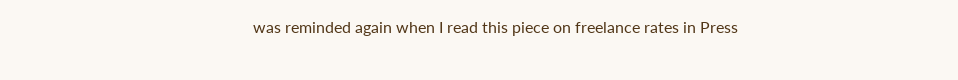was reminded again when I read this piece on freelance rates in Press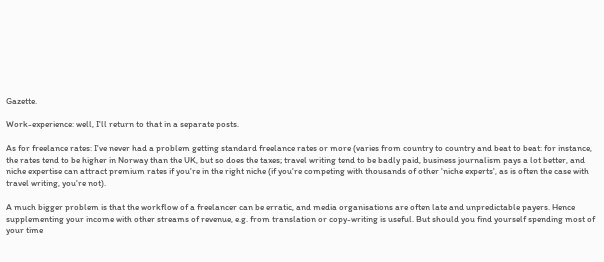Gazette.

Work-experience: well, I'll return to that in a separate posts.

As for freelance rates: I've never had a problem getting standard freelance rates or more (varies from country to country and beat to beat: for instance, the rates tend to be higher in Norway than the UK, but so does the taxes; travel writing tend to be badly paid, business journalism pays a lot better, and niche expertise can attract premium rates if you're in the right niche (if you're competing with thousands of other 'niche experts', as is often the case with travel writing, you're not).

A much bigger problem is that the workflow of a freelancer can be erratic, and media organisations are often late and unpredictable payers. Hence supplementing your income with other streams of revenue, e.g. from translation or copy-writing is useful. But should you find yourself spending most of your time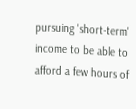pursuing 'short-term' income to be able to afford a few hours of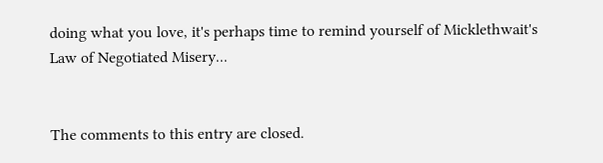doing what you love, it's perhaps time to remind yourself of Micklethwait's Law of Negotiated Misery...


The comments to this entry are closed.